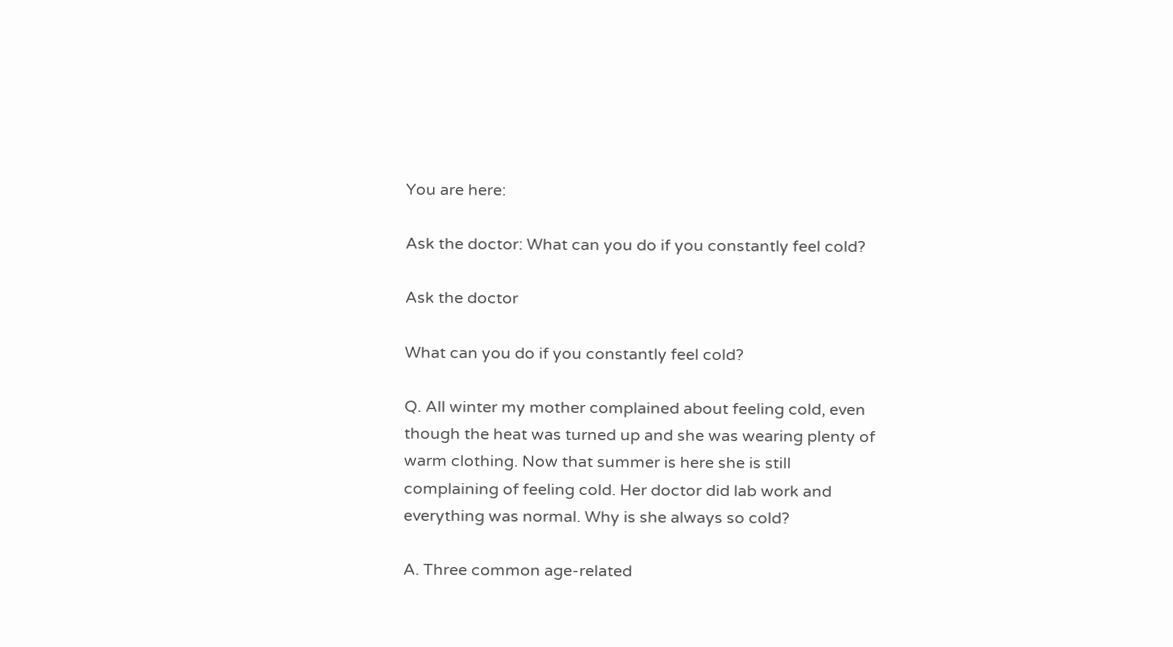You are here:

Ask the doctor: What can you do if you constantly feel cold?

Ask the doctor

What can you do if you constantly feel cold?

Q. All winter my mother complained about feeling cold, even though the heat was turned up and she was wearing plenty of warm clothing. Now that summer is here she is still complaining of feeling cold. Her doctor did lab work and everything was normal. Why is she always so cold?

A. Three common age-related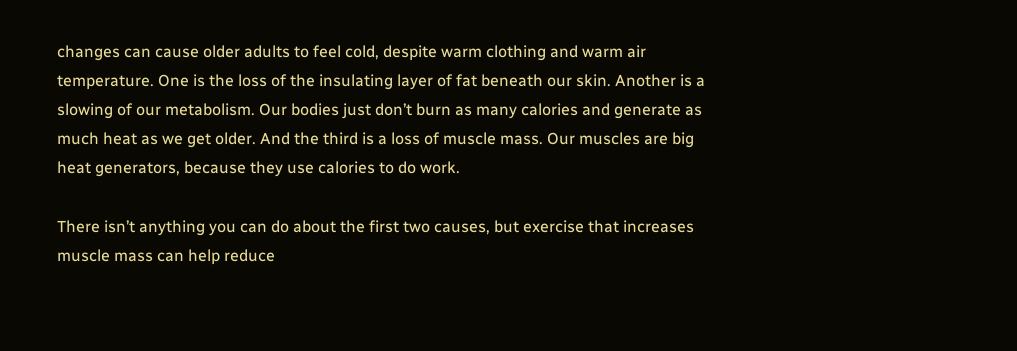changes can cause older adults to feel cold, despite warm clothing and warm air temperature. One is the loss of the insulating layer of fat beneath our skin. Another is a slowing of our metabolism. Our bodies just don’t burn as many calories and generate as much heat as we get older. And the third is a loss of muscle mass. Our muscles are big heat generators, because they use calories to do work.

There isn’t anything you can do about the first two causes, but exercise that increases muscle mass can help reduce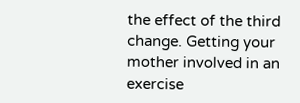the effect of the third change. Getting your mother involved in an exercise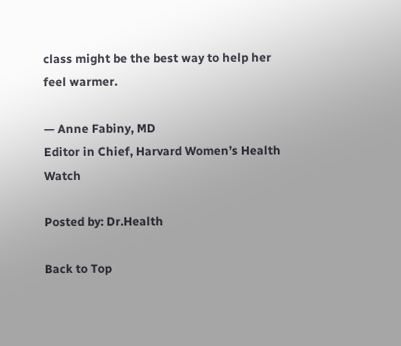class might be the best way to help her feel warmer.

— Anne Fabiny, MD
Editor in Chief, Harvard Women’s Health Watch

Posted by: Dr.Health

Back to Top